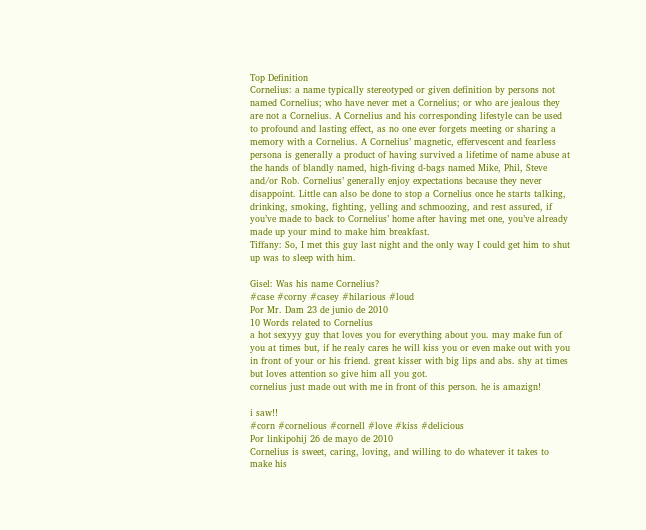Top Definition
Cornelius: a name typically stereotyped or given definition by persons not named Cornelius; who have never met a Cornelius; or who are jealous they are not a Cornelius. A Cornelius and his corresponding lifestyle can be used to profound and lasting effect, as no one ever forgets meeting or sharing a memory with a Cornelius. A Cornelius’ magnetic, effervescent and fearless persona is generally a product of having survived a lifetime of name abuse at the hands of blandly named, high-fiving d-bags named Mike, Phil, Steve and/or Rob. Cornelius’ generally enjoy expectations because they never disappoint. Little can also be done to stop a Cornelius once he starts talking, drinking, smoking, fighting, yelling and schmoozing, and rest assured, if you’ve made to back to Cornelius’ home after having met one, you’ve already made up your mind to make him breakfast.
Tiffany: So, I met this guy last night and the only way I could get him to shut up was to sleep with him.

Gisel: Was his name Cornelius?
#case #corny #casey #hilarious #loud
Por Mr. Dam 23 de junio de 2010
10 Words related to Cornelius
a hot sexyyy guy that loves you for everything about you. may make fun of you at times but, if he realy cares he will kiss you or even make out with you in front of your or his friend. great kisser with big lips and abs. shy at times but loves attention so give him all you got.
cornelius just made out with me in front of this person. he is amazign!

i saw!!
#corn #cornelious #cornell #love #kiss #delicious
Por linkipohij 26 de mayo de 2010
Cornelius is sweet, caring, loving, and willing to do whatever it takes to make his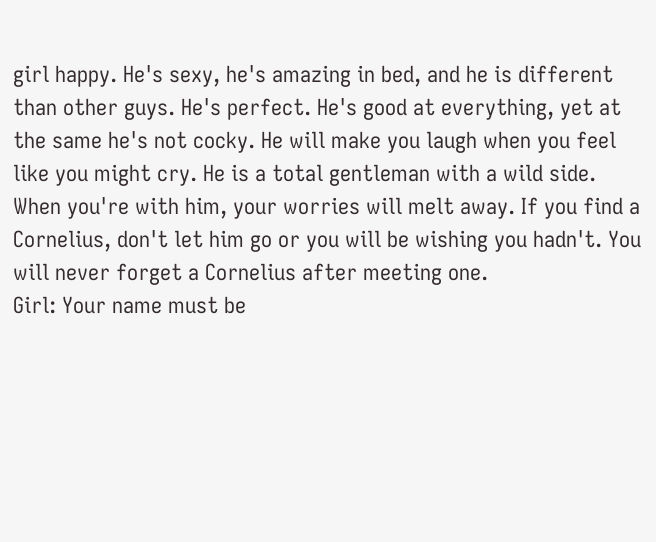girl happy. He's sexy, he's amazing in bed, and he is different than other guys. He's perfect. He's good at everything, yet at the same he's not cocky. He will make you laugh when you feel like you might cry. He is a total gentleman with a wild side. When you're with him, your worries will melt away. If you find a Cornelius, don't let him go or you will be wishing you hadn't. You will never forget a Cornelius after meeting one.
Girl: Your name must be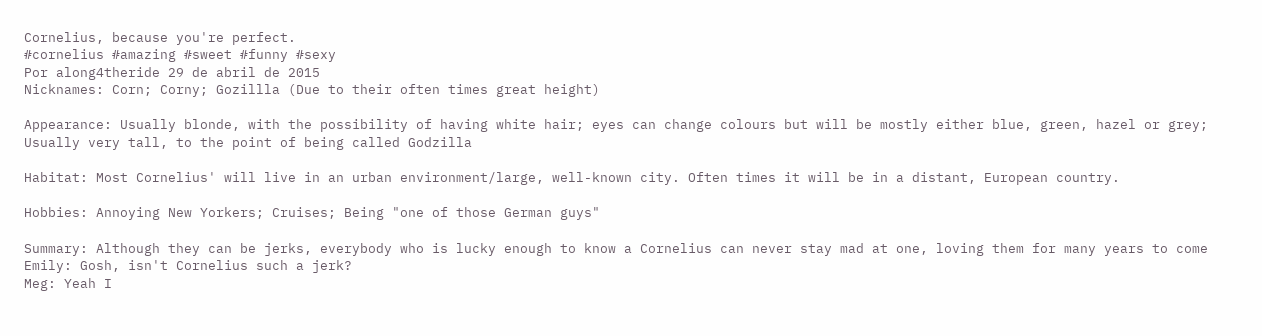Cornelius, because you're perfect.
#cornelius #amazing #sweet #funny #sexy
Por along4theride 29 de abril de 2015
Nicknames: Corn; Corny; Gozillla (Due to their often times great height)

Appearance: Usually blonde, with the possibility of having white hair; eyes can change colours but will be mostly either blue, green, hazel or grey; Usually very tall, to the point of being called Godzilla

Habitat: Most Cornelius' will live in an urban environment/large, well-known city. Often times it will be in a distant, European country.

Hobbies: Annoying New Yorkers; Cruises; Being "one of those German guys"

Summary: Although they can be jerks, everybody who is lucky enough to know a Cornelius can never stay mad at one, loving them for many years to come
Emily: Gosh, isn't Cornelius such a jerk?
Meg: Yeah I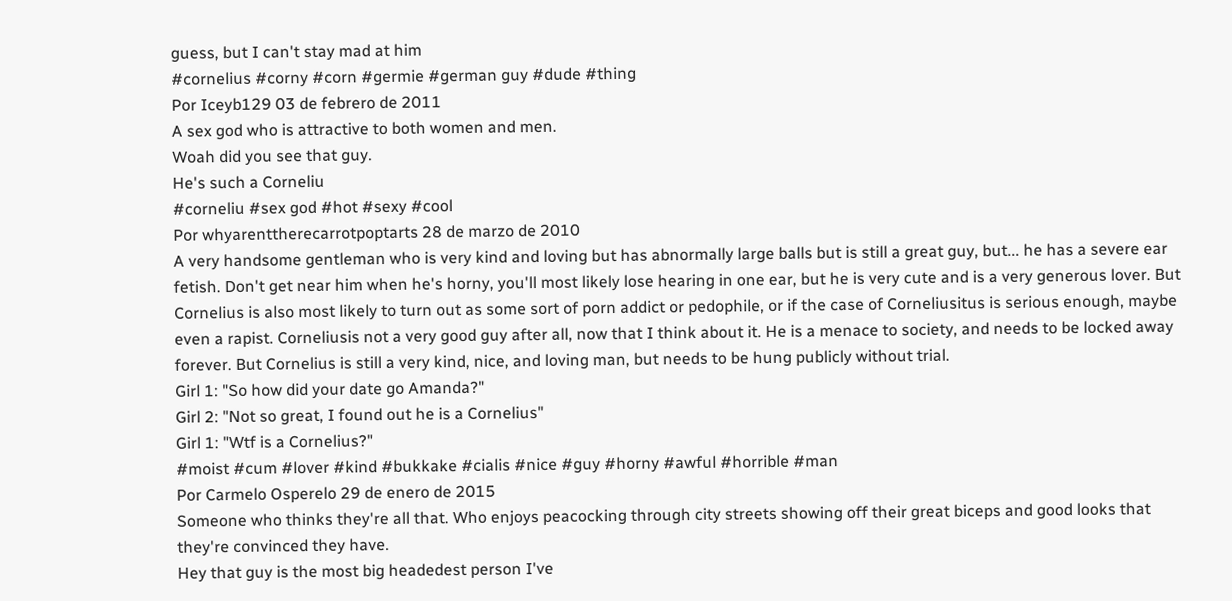guess, but I can't stay mad at him
#cornelius #corny #corn #germie #german guy #dude #thing
Por Iceyb129 03 de febrero de 2011
A sex god who is attractive to both women and men.
Woah did you see that guy.
He's such a Corneliu
#corneliu #sex god #hot #sexy #cool
Por whyarenttherecarrotpoptarts 28 de marzo de 2010
A very handsome gentleman who is very kind and loving but has abnormally large balls but is still a great guy, but... he has a severe ear fetish. Don't get near him when he's horny, you'll most likely lose hearing in one ear, but he is very cute and is a very generous lover. But Cornelius is also most likely to turn out as some sort of porn addict or pedophile, or if the case of Corneliusitus is serious enough, maybe even a rapist. Corneliusis not a very good guy after all, now that I think about it. He is a menace to society, and needs to be locked away forever. But Cornelius is still a very kind, nice, and loving man, but needs to be hung publicly without trial.
Girl 1: "So how did your date go Amanda?"
Girl 2: "Not so great, I found out he is a Cornelius"
Girl 1: "Wtf is a Cornelius?"
#moist #cum #lover #kind #bukkake #cialis #nice #guy #horny #awful #horrible #man
Por Carmelo Osperelo 29 de enero de 2015
Someone who thinks they're all that. Who enjoys peacocking through city streets showing off their great biceps and good looks that they're convinced they have.
Hey that guy is the most big headedest person I've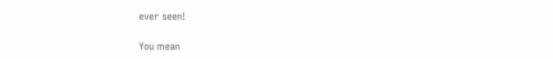ever seen!

You mean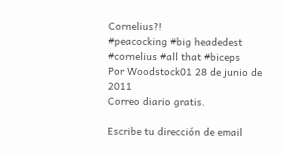Cornelius?!
#peacocking #big headedest #cornelius #all that #biceps
Por Woodstock01 28 de junio de 2011
Correo diario gratis.

Escribe tu dirección de email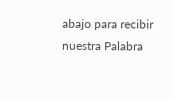abajo para recibir nuestra Palabra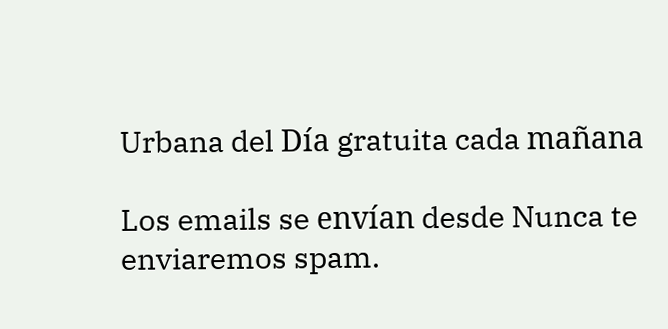Urbana del Día gratuita cada mañana

Los emails se envían desde Nunca te enviaremos spam.